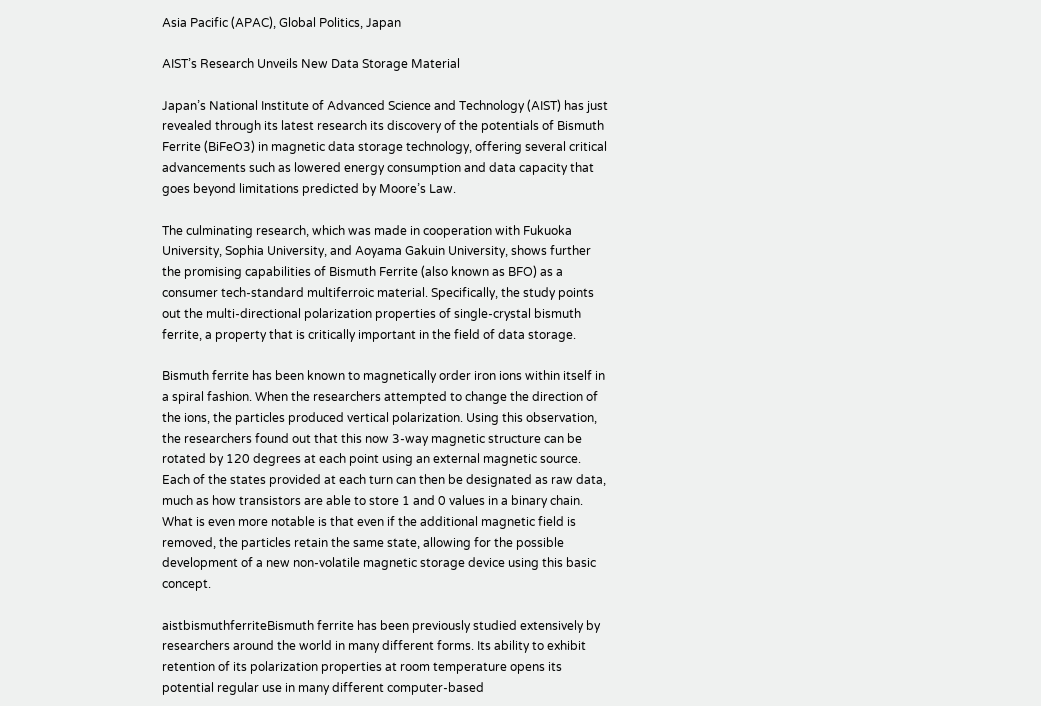Asia Pacific (APAC), Global Politics, Japan

AIST’s Research Unveils New Data Storage Material

Japan’s National Institute of Advanced Science and Technology (AIST) has just revealed through its latest research its discovery of the potentials of Bismuth Ferrite (BiFeO3) in magnetic data storage technology, offering several critical advancements such as lowered energy consumption and data capacity that goes beyond limitations predicted by Moore’s Law.

The culminating research, which was made in cooperation with Fukuoka University, Sophia University, and Aoyama Gakuin University, shows further the promising capabilities of Bismuth Ferrite (also known as BFO) as a consumer tech-standard multiferroic material. Specifically, the study points out the multi-directional polarization properties of single-crystal bismuth ferrite, a property that is critically important in the field of data storage.

Bismuth ferrite has been known to magnetically order iron ions within itself in a spiral fashion. When the researchers attempted to change the direction of the ions, the particles produced vertical polarization. Using this observation, the researchers found out that this now 3-way magnetic structure can be rotated by 120 degrees at each point using an external magnetic source. Each of the states provided at each turn can then be designated as raw data, much as how transistors are able to store 1 and 0 values in a binary chain. What is even more notable is that even if the additional magnetic field is removed, the particles retain the same state, allowing for the possible development of a new non-volatile magnetic storage device using this basic concept.

aistbismuthferriteBismuth ferrite has been previously studied extensively by researchers around the world in many different forms. Its ability to exhibit retention of its polarization properties at room temperature opens its potential regular use in many different computer-based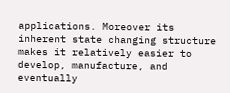applications. Moreover its inherent state changing structure makes it relatively easier to develop, manufacture, and eventually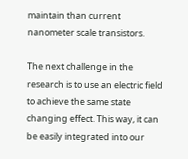maintain than current nanometer scale transistors.

The next challenge in the research is to use an electric field to achieve the same state changing effect. This way, it can be easily integrated into our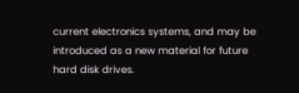current electronics systems, and may be introduced as a new material for future hard disk drives.